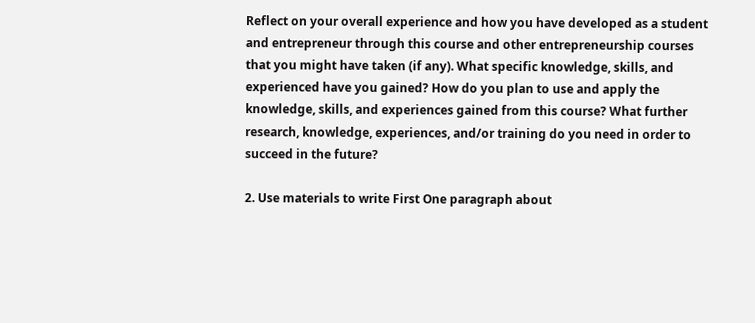Reflect on your overall experience and how you have developed as a student and entrepreneur through this course and other entrepreneurship courses that you might have taken (if any). What specific knowledge, skills, and experienced have you gained? How do you plan to use and apply the knowledge, skills, and experiences gained from this course? What further research, knowledge, experiences, and/or training do you need in order to succeed in the future?

2. Use materials to write First One paragraph about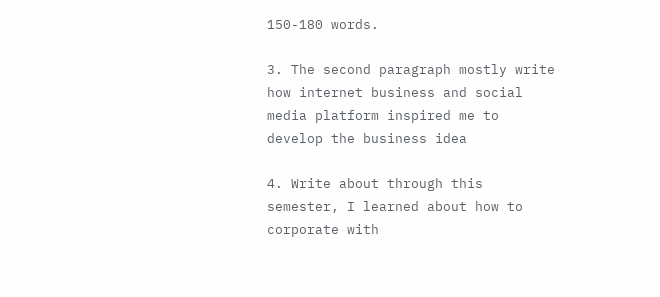150-180 words.

3. The second paragraph mostly write how internet business and social media platform inspired me to develop the business idea

4. Write about through this semester, I learned about how to corporate with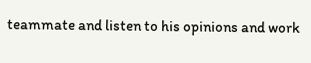teammate and listen to his opinions and work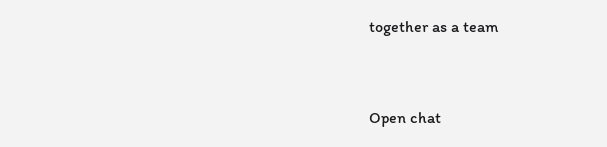together as a team


Open chat